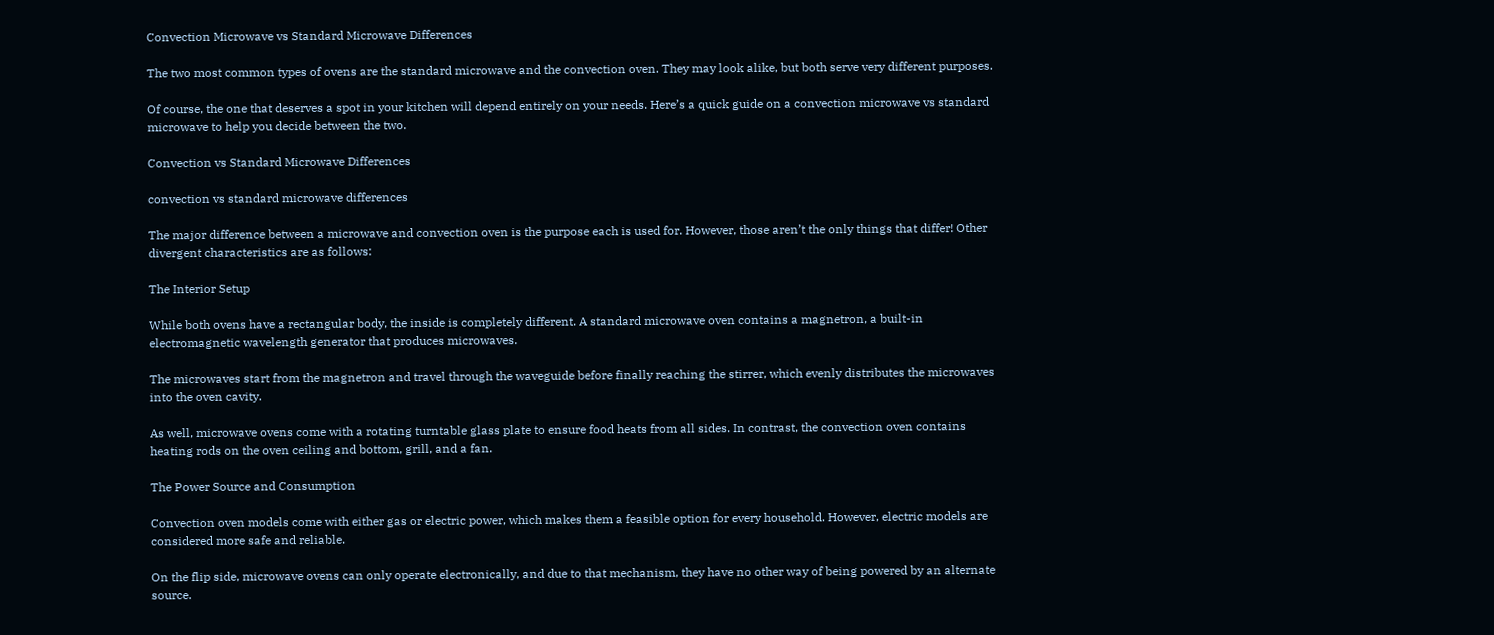Convection Microwave vs Standard Microwave Differences

The two most common types of ovens are the standard microwave and the convection oven. They may look alike, but both serve very different purposes.

Of course, the one that deserves a spot in your kitchen will depend entirely on your needs. Here’s a quick guide on a convection microwave vs standard microwave to help you decide between the two.

Convection vs Standard Microwave Differences

convection vs standard microwave differences

The major difference between a microwave and convection oven is the purpose each is used for. However, those aren’t the only things that differ! Other divergent characteristics are as follows:

The Interior Setup

While both ovens have a rectangular body, the inside is completely different. A standard microwave oven contains a magnetron, a built-in electromagnetic wavelength generator that produces microwaves.

The microwaves start from the magnetron and travel through the waveguide before finally reaching the stirrer, which evenly distributes the microwaves into the oven cavity.

As well, microwave ovens come with a rotating turntable glass plate to ensure food heats from all sides. In contrast, the convection oven contains heating rods on the oven ceiling and bottom, grill, and a fan.

The Power Source and Consumption

Convection oven models come with either gas or electric power, which makes them a feasible option for every household. However, electric models are considered more safe and reliable.

On the flip side, microwave ovens can only operate electronically, and due to that mechanism, they have no other way of being powered by an alternate source.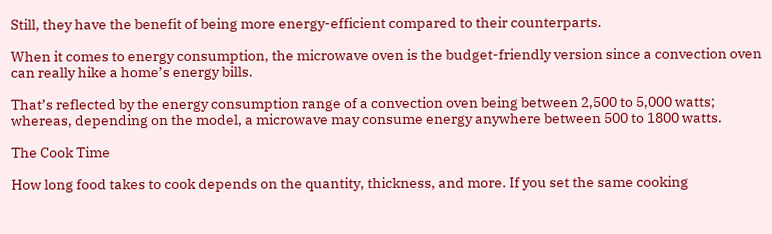Still, they have the benefit of being more energy-efficient compared to their counterparts.

When it comes to energy consumption, the microwave oven is the budget-friendly version since a convection oven can really hike a home’s energy bills.

That’s reflected by the energy consumption range of a convection oven being between 2,500 to 5,000 watts; whereas, depending on the model, a microwave may consume energy anywhere between 500 to 1800 watts.

The Cook Time

How long food takes to cook depends on the quantity, thickness, and more. If you set the same cooking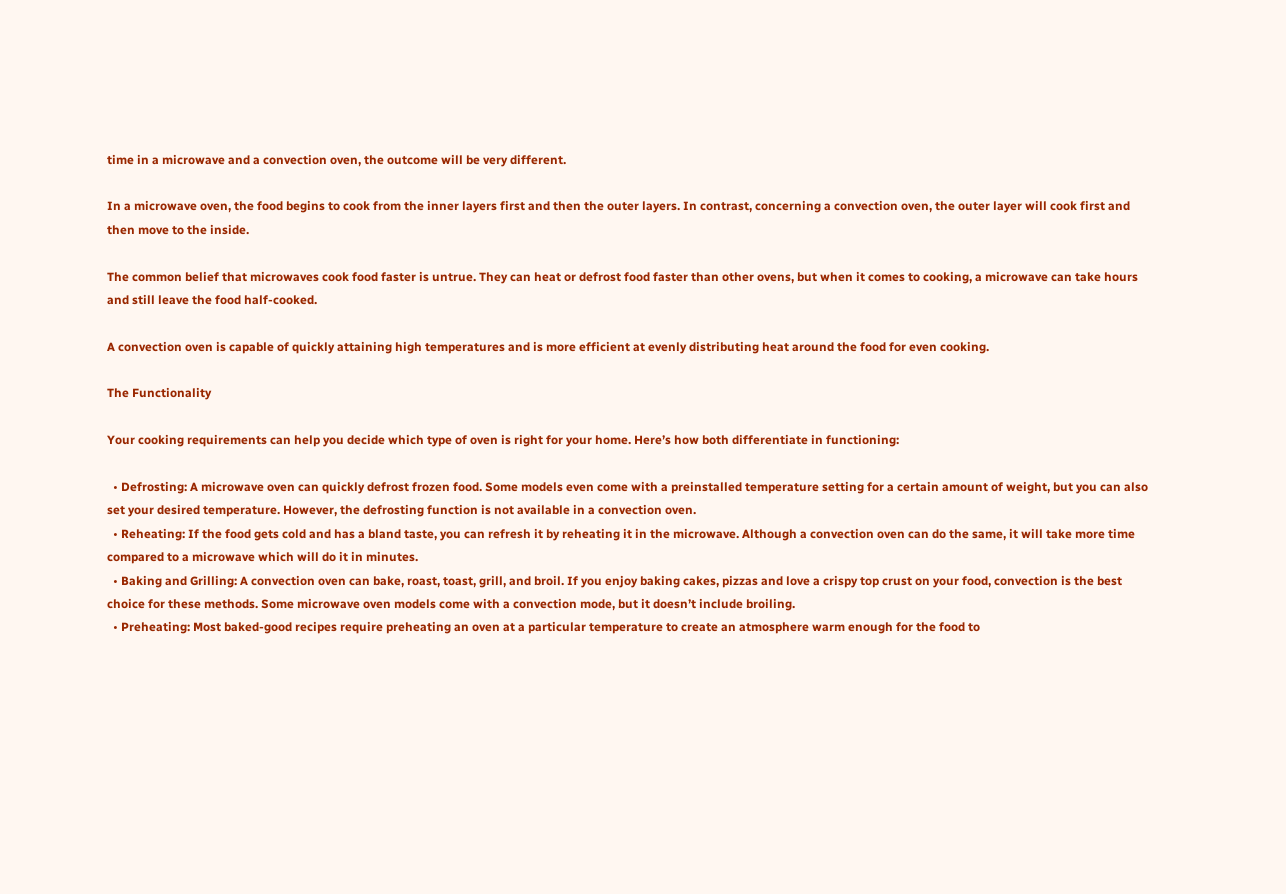time in a microwave and a convection oven, the outcome will be very different.

In a microwave oven, the food begins to cook from the inner layers first and then the outer layers. In contrast, concerning a convection oven, the outer layer will cook first and then move to the inside.

The common belief that microwaves cook food faster is untrue. They can heat or defrost food faster than other ovens, but when it comes to cooking, a microwave can take hours and still leave the food half-cooked.

A convection oven is capable of quickly attaining high temperatures and is more efficient at evenly distributing heat around the food for even cooking.

The Functionality

Your cooking requirements can help you decide which type of oven is right for your home. Here’s how both differentiate in functioning:

  • Defrosting: A microwave oven can quickly defrost frozen food. Some models even come with a preinstalled temperature setting for a certain amount of weight, but you can also set your desired temperature. However, the defrosting function is not available in a convection oven.
  • Reheating: If the food gets cold and has a bland taste, you can refresh it by reheating it in the microwave. Although a convection oven can do the same, it will take more time compared to a microwave which will do it in minutes.
  • Baking and Grilling: A convection oven can bake, roast, toast, grill, and broil. If you enjoy baking cakes, pizzas and love a crispy top crust on your food, convection is the best choice for these methods. Some microwave oven models come with a convection mode, but it doesn’t include broiling.
  • Preheating: Most baked-good recipes require preheating an oven at a particular temperature to create an atmosphere warm enough for the food to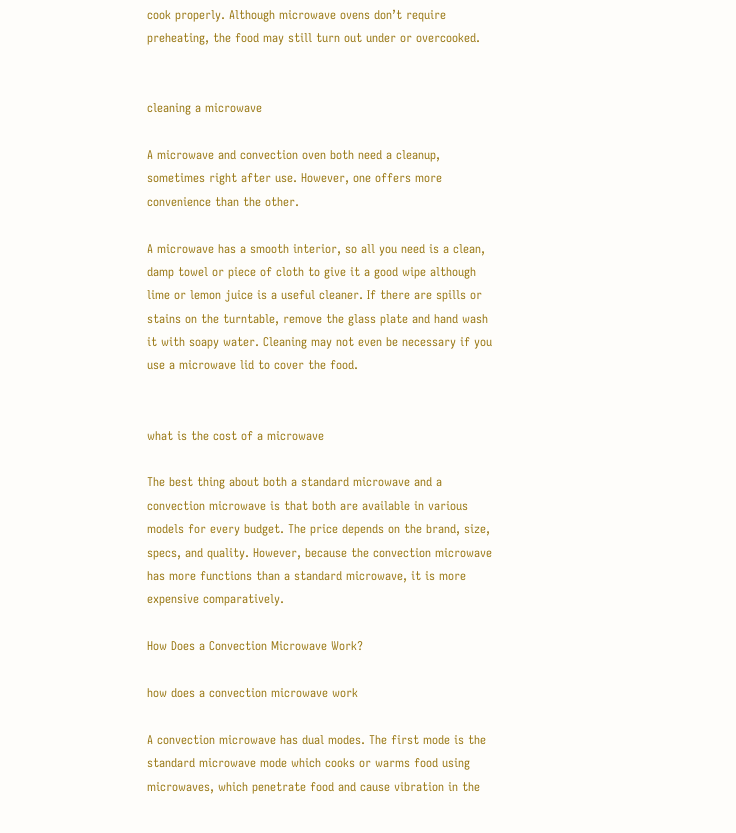cook properly. Although microwave ovens don’t require preheating, the food may still turn out under or overcooked.


cleaning a microwave

A microwave and convection oven both need a cleanup, sometimes right after use. However, one offers more convenience than the other.

A microwave has a smooth interior, so all you need is a clean, damp towel or piece of cloth to give it a good wipe although lime or lemon juice is a useful cleaner. If there are spills or stains on the turntable, remove the glass plate and hand wash it with soapy water. Cleaning may not even be necessary if you use a microwave lid to cover the food.


what is the cost of a microwave

The best thing about both a standard microwave and a convection microwave is that both are available in various models for every budget. The price depends on the brand, size, specs, and quality. However, because the convection microwave has more functions than a standard microwave, it is more expensive comparatively.

How Does a Convection Microwave Work?

how does a convection microwave work

A convection microwave has dual modes. The first mode is the standard microwave mode which cooks or warms food using microwaves, which penetrate food and cause vibration in the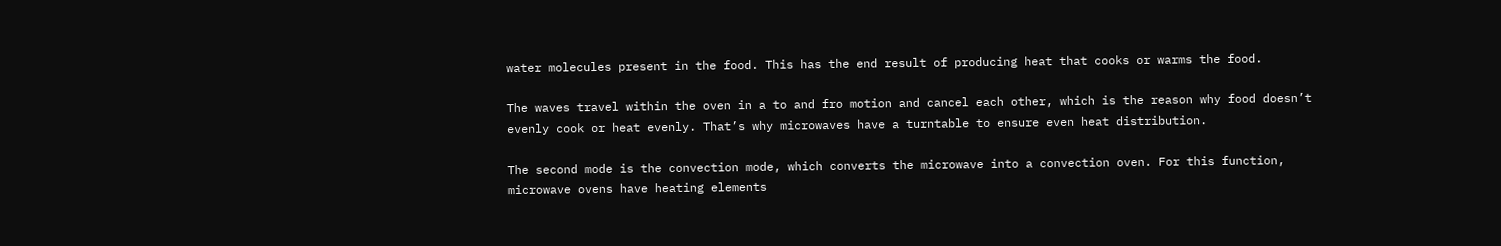water molecules present in the food. This has the end result of producing heat that cooks or warms the food.

The waves travel within the oven in a to and fro motion and cancel each other, which is the reason why food doesn’t evenly cook or heat evenly. That’s why microwaves have a turntable to ensure even heat distribution.

The second mode is the convection mode, which converts the microwave into a convection oven. For this function, microwave ovens have heating elements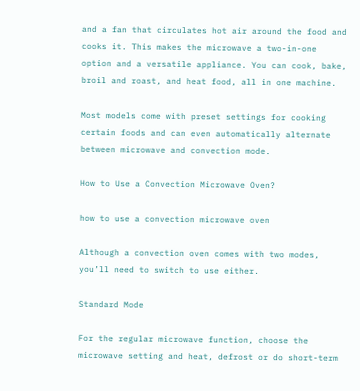and a fan that circulates hot air around the food and cooks it. This makes the microwave a two-in-one option and a versatile appliance. You can cook, bake, broil and roast, and heat food, all in one machine.

Most models come with preset settings for cooking certain foods and can even automatically alternate between microwave and convection mode.

How to Use a Convection Microwave Oven?

how to use a convection microwave oven

Although a convection oven comes with two modes, you’ll need to switch to use either.

Standard Mode

For the regular microwave function, choose the microwave setting and heat, defrost or do short-term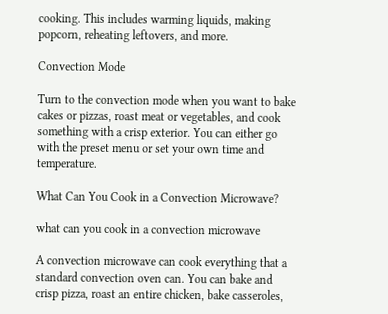cooking. This includes warming liquids, making popcorn, reheating leftovers, and more.

Convection Mode

Turn to the convection mode when you want to bake cakes or pizzas, roast meat or vegetables, and cook something with a crisp exterior. You can either go with the preset menu or set your own time and temperature.

What Can You Cook in a Convection Microwave?

what can you cook in a convection microwave

A convection microwave can cook everything that a standard convection oven can. You can bake and crisp pizza, roast an entire chicken, bake casseroles,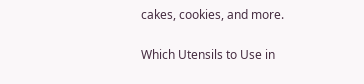cakes, cookies, and more.

Which Utensils to Use in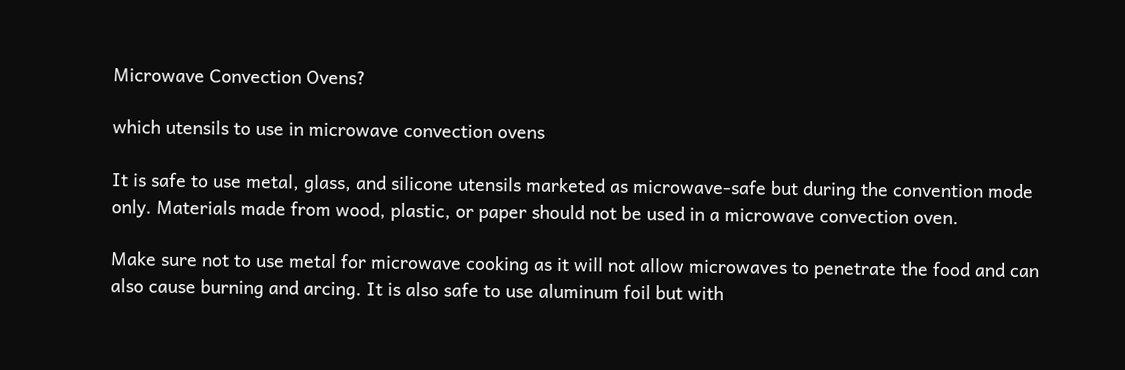Microwave Convection Ovens?

which utensils to use in microwave convection ovens

It is safe to use metal, glass, and silicone utensils marketed as microwave-safe but during the convention mode only. Materials made from wood, plastic, or paper should not be used in a microwave convection oven.

Make sure not to use metal for microwave cooking as it will not allow microwaves to penetrate the food and can also cause burning and arcing. It is also safe to use aluminum foil but with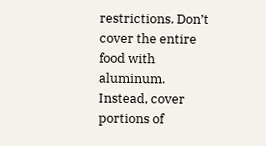restrictions. Don’t cover the entire food with aluminum. Instead, cover portions of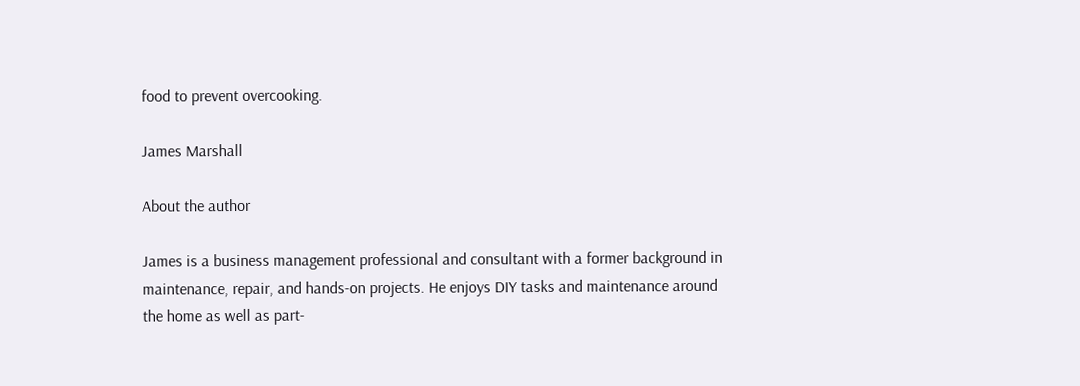food to prevent overcooking.

James Marshall

About the author

James is a business management professional and consultant with a former background in maintenance, repair, and hands-on projects. He enjoys DIY tasks and maintenance around the home as well as part-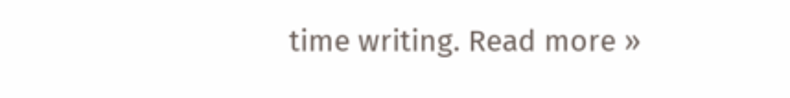time writing. Read more »